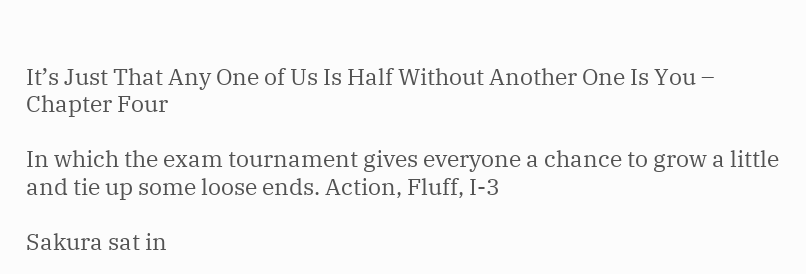It’s Just That Any One of Us Is Half Without Another One Is You – Chapter Four

In which the exam tournament gives everyone a chance to grow a little and tie up some loose ends. Action, Fluff, I-3

Sakura sat in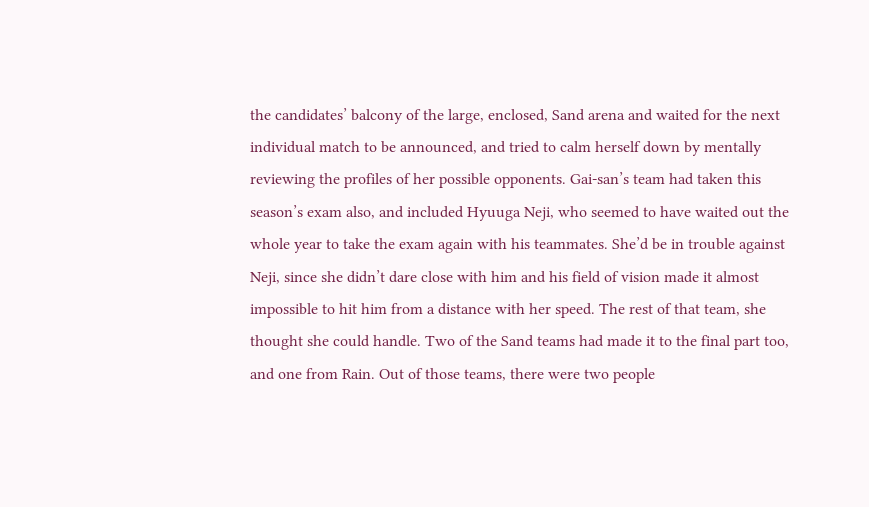the candidates’ balcony of the large, enclosed, Sand arena and waited for the next individual match to be announced, and tried to calm herself down by mentally reviewing the profiles of her possible opponents. Gai-san’s team had taken this season’s exam also, and included Hyuuga Neji, who seemed to have waited out the whole year to take the exam again with his teammates. She’d be in trouble against Neji, since she didn’t dare close with him and his field of vision made it almost impossible to hit him from a distance with her speed. The rest of that team, she thought she could handle. Two of the Sand teams had made it to the final part too, and one from Rain. Out of those teams, there were two people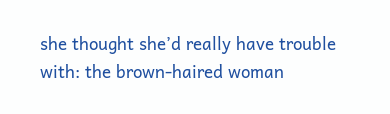she thought she’d really have trouble with: the brown-haired woman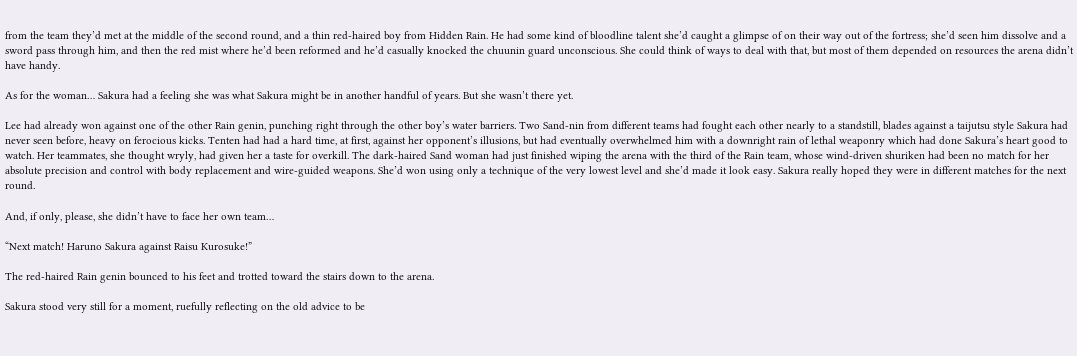from the team they’d met at the middle of the second round, and a thin red-haired boy from Hidden Rain. He had some kind of bloodline talent she’d caught a glimpse of on their way out of the fortress; she’d seen him dissolve and a sword pass through him, and then the red mist where he’d been reformed and he’d casually knocked the chuunin guard unconscious. She could think of ways to deal with that, but most of them depended on resources the arena didn’t have handy.

As for the woman… Sakura had a feeling she was what Sakura might be in another handful of years. But she wasn’t there yet.

Lee had already won against one of the other Rain genin, punching right through the other boy’s water barriers. Two Sand-nin from different teams had fought each other nearly to a standstill, blades against a taijutsu style Sakura had never seen before, heavy on ferocious kicks. Tenten had had a hard time, at first, against her opponent’s illusions, but had eventually overwhelmed him with a downright rain of lethal weaponry which had done Sakura’s heart good to watch. Her teammates, she thought wryly, had given her a taste for overkill. The dark-haired Sand woman had just finished wiping the arena with the third of the Rain team, whose wind-driven shuriken had been no match for her absolute precision and control with body replacement and wire-guided weapons. She’d won using only a technique of the very lowest level and she’d made it look easy. Sakura really hoped they were in different matches for the next round.

And, if only, please, she didn’t have to face her own team…

“Next match! Haruno Sakura against Raisu Kurosuke!”

The red-haired Rain genin bounced to his feet and trotted toward the stairs down to the arena.

Sakura stood very still for a moment, ruefully reflecting on the old advice to be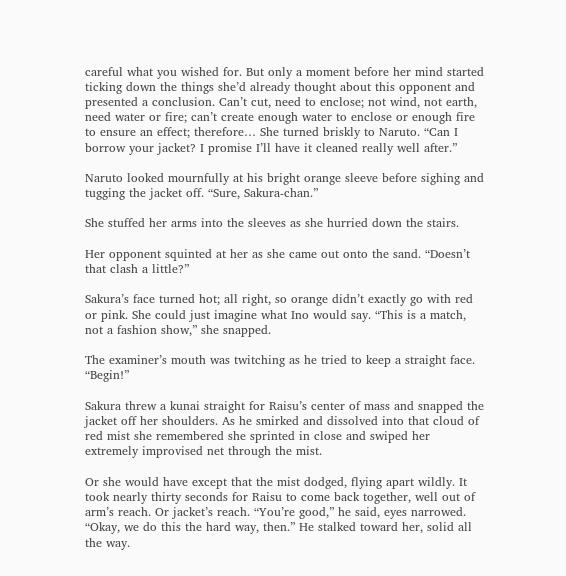careful what you wished for. But only a moment before her mind started ticking down the things she’d already thought about this opponent and presented a conclusion. Can’t cut, need to enclose; not wind, not earth, need water or fire; can’t create enough water to enclose or enough fire to ensure an effect; therefore… She turned briskly to Naruto. “Can I borrow your jacket? I promise I’ll have it cleaned really well after.”

Naruto looked mournfully at his bright orange sleeve before sighing and tugging the jacket off. “Sure, Sakura-chan.”

She stuffed her arms into the sleeves as she hurried down the stairs.

Her opponent squinted at her as she came out onto the sand. “Doesn’t that clash a little?”

Sakura’s face turned hot; all right, so orange didn’t exactly go with red or pink. She could just imagine what Ino would say. “This is a match, not a fashion show,” she snapped.

The examiner’s mouth was twitching as he tried to keep a straight face. “Begin!”

Sakura threw a kunai straight for Raisu’s center of mass and snapped the jacket off her shoulders. As he smirked and dissolved into that cloud of red mist she remembered she sprinted in close and swiped her extremely improvised net through the mist.

Or she would have except that the mist dodged, flying apart wildly. It took nearly thirty seconds for Raisu to come back together, well out of arm’s reach. Or jacket’s reach. “You’re good,” he said, eyes narrowed. “Okay, we do this the hard way, then.” He stalked toward her, solid all the way.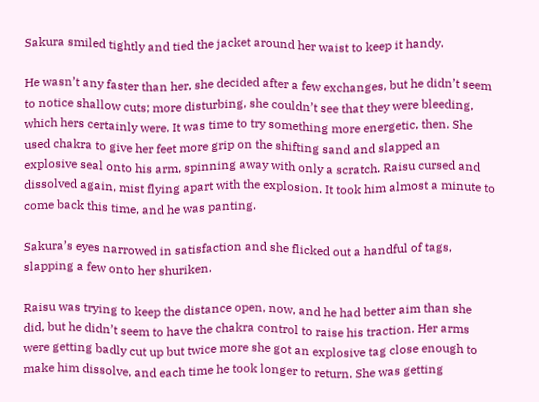Sakura smiled tightly and tied the jacket around her waist to keep it handy.

He wasn’t any faster than her, she decided after a few exchanges, but he didn’t seem to notice shallow cuts; more disturbing, she couldn’t see that they were bleeding, which hers certainly were. It was time to try something more energetic, then. She used chakra to give her feet more grip on the shifting sand and slapped an explosive seal onto his arm, spinning away with only a scratch. Raisu cursed and dissolved again, mist flying apart with the explosion. It took him almost a minute to come back this time, and he was panting.

Sakura’s eyes narrowed in satisfaction and she flicked out a handful of tags, slapping a few onto her shuriken.

Raisu was trying to keep the distance open, now, and he had better aim than she did, but he didn’t seem to have the chakra control to raise his traction. Her arms were getting badly cut up but twice more she got an explosive tag close enough to make him dissolve, and each time he took longer to return. She was getting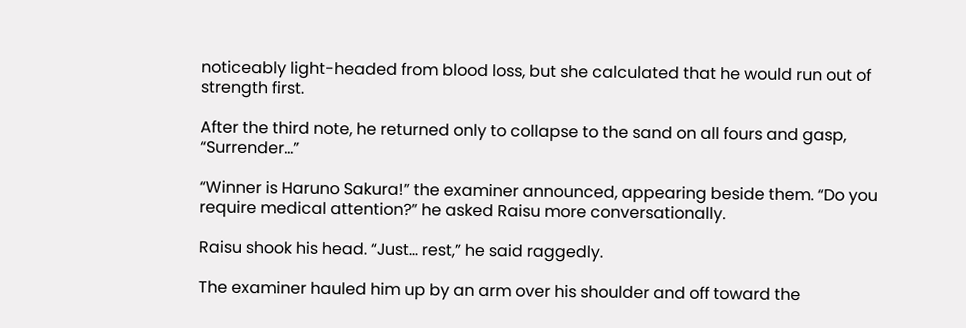noticeably light-headed from blood loss, but she calculated that he would run out of strength first.

After the third note, he returned only to collapse to the sand on all fours and gasp, “Surrender…”

“Winner is Haruno Sakura!” the examiner announced, appearing beside them. “Do you require medical attention?” he asked Raisu more conversationally.

Raisu shook his head. “Just… rest,” he said raggedly.

The examiner hauled him up by an arm over his shoulder and off toward the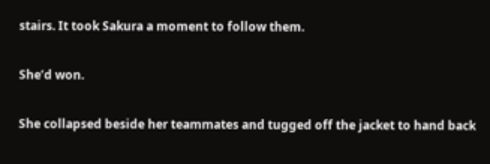stairs. It took Sakura a moment to follow them.

She’d won.

She collapsed beside her teammates and tugged off the jacket to hand back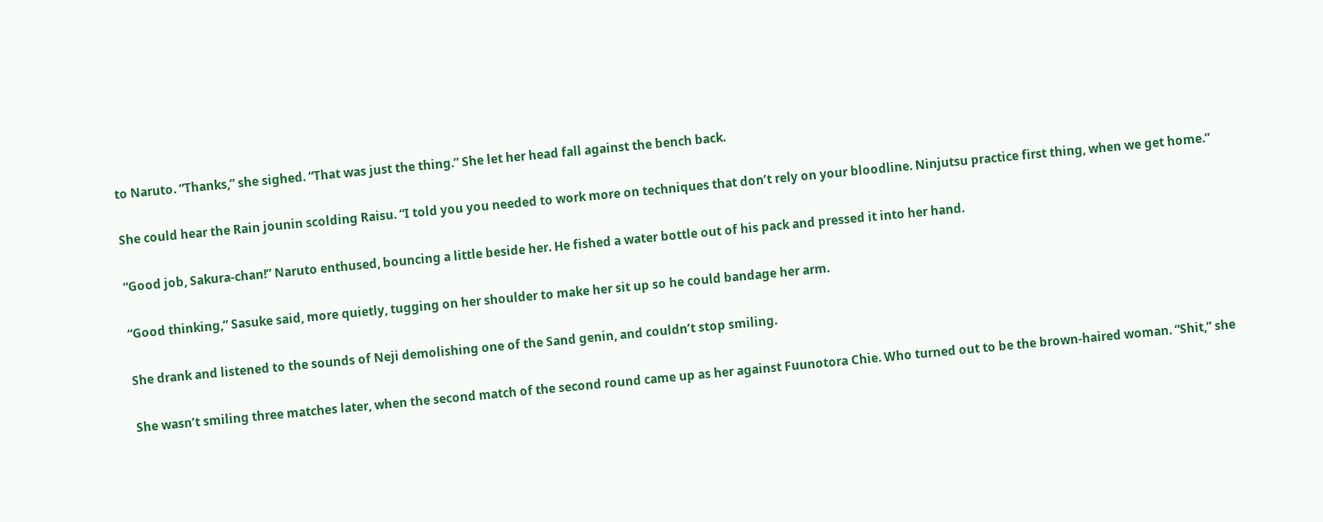to Naruto. “Thanks,” she sighed. “That was just the thing.” She let her head fall against the bench back.

She could hear the Rain jounin scolding Raisu. “I told you you needed to work more on techniques that don’t rely on your bloodline. Ninjutsu practice first thing, when we get home.”

“Good job, Sakura-chan!” Naruto enthused, bouncing a little beside her. He fished a water bottle out of his pack and pressed it into her hand.

“Good thinking,” Sasuke said, more quietly, tugging on her shoulder to make her sit up so he could bandage her arm.

She drank and listened to the sounds of Neji demolishing one of the Sand genin, and couldn’t stop smiling.

She wasn’t smiling three matches later, when the second match of the second round came up as her against Fuunotora Chie. Who turned out to be the brown-haired woman. “Shit,” she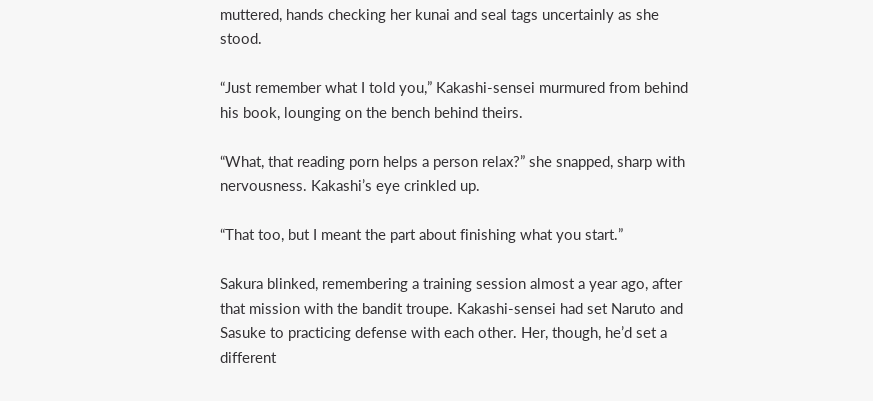muttered, hands checking her kunai and seal tags uncertainly as she stood.

“Just remember what I told you,” Kakashi-sensei murmured from behind his book, lounging on the bench behind theirs.

“What, that reading porn helps a person relax?” she snapped, sharp with nervousness. Kakashi’s eye crinkled up.

“That too, but I meant the part about finishing what you start.”

Sakura blinked, remembering a training session almost a year ago, after that mission with the bandit troupe. Kakashi-sensei had set Naruto and Sasuke to practicing defense with each other. Her, though, he’d set a different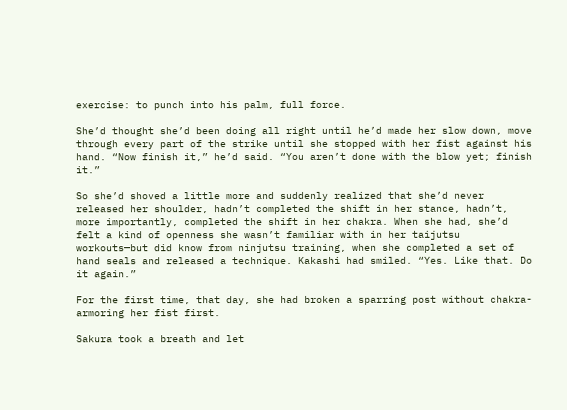exercise: to punch into his palm, full force.

She’d thought she’d been doing all right until he’d made her slow down, move through every part of the strike until she stopped with her fist against his hand. “Now finish it,” he’d said. “You aren’t done with the blow yet; finish it.”

So she’d shoved a little more and suddenly realized that she’d never released her shoulder, hadn’t completed the shift in her stance, hadn’t, more importantly, completed the shift in her chakra. When she had, she’d felt a kind of openness she wasn’t familiar with in her taijutsu workouts—but did know from ninjutsu training, when she completed a set of hand seals and released a technique. Kakashi had smiled. “Yes. Like that. Do it again.”

For the first time, that day, she had broken a sparring post without chakra-armoring her fist first.

Sakura took a breath and let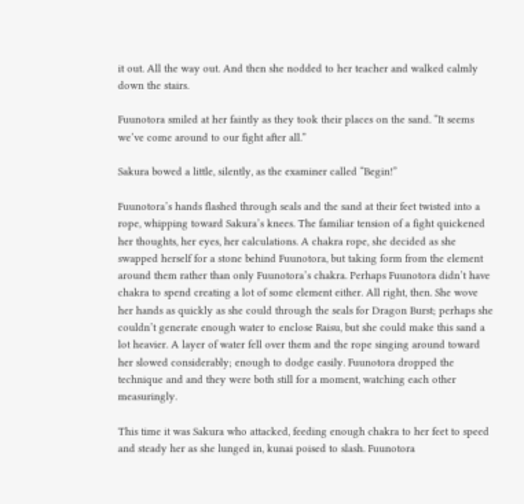it out. All the way out. And then she nodded to her teacher and walked calmly down the stairs.

Fuunotora smiled at her faintly as they took their places on the sand. “It seems we’ve come around to our fight after all.”

Sakura bowed a little, silently, as the examiner called “Begin!”

Fuunotora’s hands flashed through seals and the sand at their feet twisted into a rope, whipping toward Sakura’s knees. The familiar tension of a fight quickened her thoughts, her eyes, her calculations. A chakra rope, she decided as she swapped herself for a stone behind Fuunotora, but taking form from the element around them rather than only Fuunotora’s chakra. Perhaps Fuunotora didn’t have chakra to spend creating a lot of some element either. All right, then. She wove her hands as quickly as she could through the seals for Dragon Burst; perhaps she couldn’t generate enough water to enclose Raisu, but she could make this sand a lot heavier. A layer of water fell over them and the rope singing around toward her slowed considerably; enough to dodge easily. Fuunotora dropped the technique and and they were both still for a moment, watching each other measuringly.

This time it was Sakura who attacked, feeding enough chakra to her feet to speed and steady her as she lunged in, kunai poised to slash. Fuunotora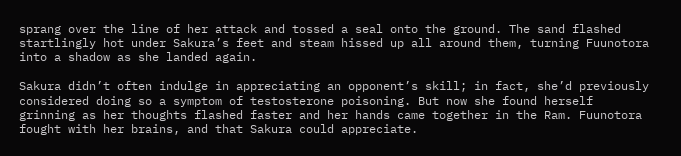sprang over the line of her attack and tossed a seal onto the ground. The sand flashed startlingly hot under Sakura’s feet and steam hissed up all around them, turning Fuunotora into a shadow as she landed again.

Sakura didn’t often indulge in appreciating an opponent’s skill; in fact, she’d previously considered doing so a symptom of testosterone poisoning. But now she found herself grinning as her thoughts flashed faster and her hands came together in the Ram. Fuunotora fought with her brains, and that Sakura could appreciate.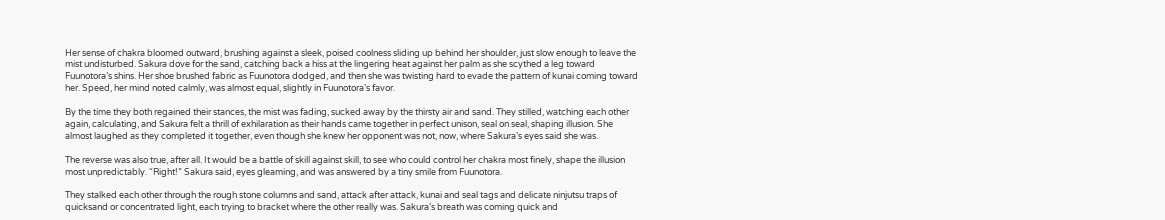Her sense of chakra bloomed outward, brushing against a sleek, poised coolness sliding up behind her shoulder, just slow enough to leave the mist undisturbed. Sakura dove for the sand, catching back a hiss at the lingering heat against her palm as she scythed a leg toward Fuunotora’s shins. Her shoe brushed fabric as Fuunotora dodged, and then she was twisting hard to evade the pattern of kunai coming toward her. Speed, her mind noted calmly, was almost equal, slightly in Fuunotora’s favor.

By the time they both regained their stances, the mist was fading, sucked away by the thirsty air and sand. They stilled, watching each other again, calculating, and Sakura felt a thrill of exhilaration as their hands came together in perfect unison, seal on seal, shaping illusion. She almost laughed as they completed it together, even though she knew her opponent was not, now, where Sakura’s eyes said she was.

The reverse was also true, after all. It would be a battle of skill against skill, to see who could control her chakra most finely, shape the illusion most unpredictably. “Right!” Sakura said, eyes gleaming, and was answered by a tiny smile from Fuunotora.

They stalked each other through the rough stone columns and sand, attack after attack, kunai and seal tags and delicate ninjutsu traps of quicksand or concentrated light, each trying to bracket where the other really was. Sakura’s breath was coming quick and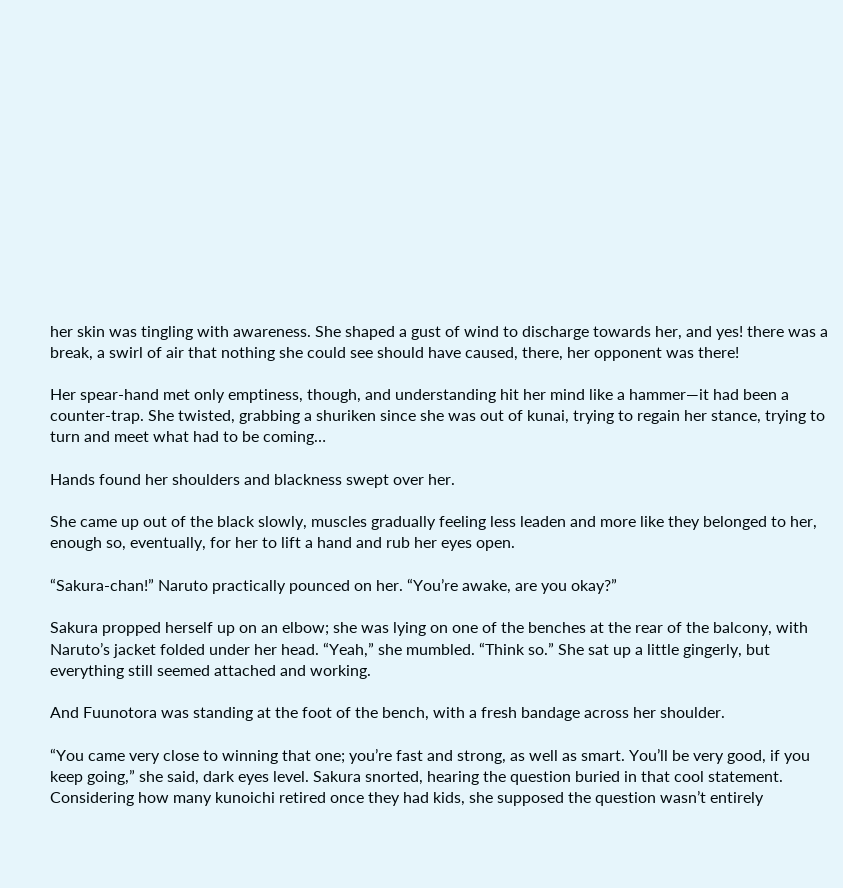her skin was tingling with awareness. She shaped a gust of wind to discharge towards her, and yes! there was a break, a swirl of air that nothing she could see should have caused, there, her opponent was there!

Her spear-hand met only emptiness, though, and understanding hit her mind like a hammer—it had been a counter-trap. She twisted, grabbing a shuriken since she was out of kunai, trying to regain her stance, trying to turn and meet what had to be coming…

Hands found her shoulders and blackness swept over her.

She came up out of the black slowly, muscles gradually feeling less leaden and more like they belonged to her, enough so, eventually, for her to lift a hand and rub her eyes open.

“Sakura-chan!” Naruto practically pounced on her. “You’re awake, are you okay?”

Sakura propped herself up on an elbow; she was lying on one of the benches at the rear of the balcony, with Naruto’s jacket folded under her head. “Yeah,” she mumbled. “Think so.” She sat up a little gingerly, but everything still seemed attached and working.

And Fuunotora was standing at the foot of the bench, with a fresh bandage across her shoulder.

“You came very close to winning that one; you’re fast and strong, as well as smart. You’ll be very good, if you keep going,” she said, dark eyes level. Sakura snorted, hearing the question buried in that cool statement. Considering how many kunoichi retired once they had kids, she supposed the question wasn’t entirely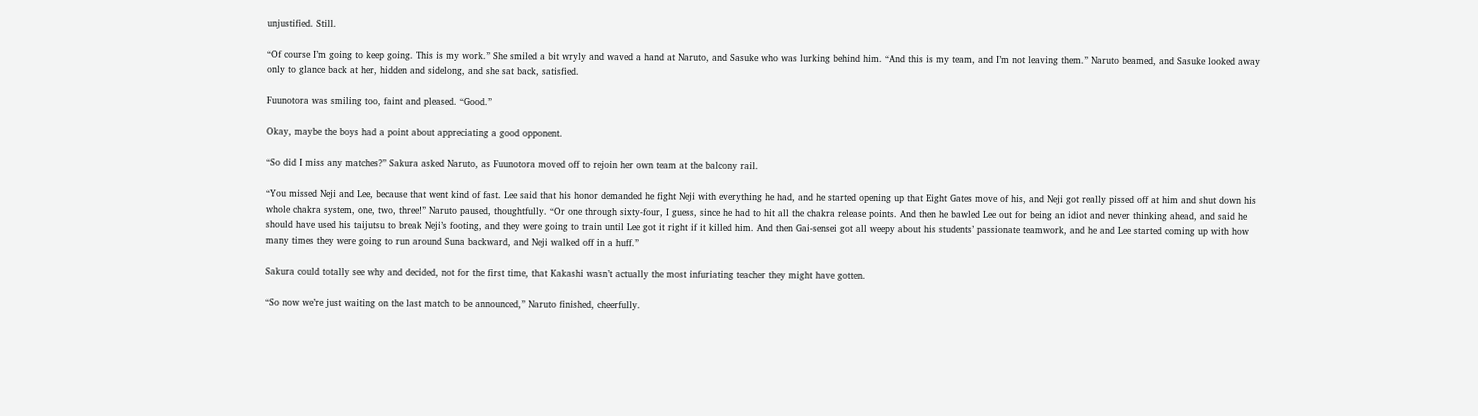unjustified. Still.

“Of course I’m going to keep going. This is my work.” She smiled a bit wryly and waved a hand at Naruto, and Sasuke who was lurking behind him. “And this is my team, and I’m not leaving them.” Naruto beamed, and Sasuke looked away only to glance back at her, hidden and sidelong, and she sat back, satisfied.

Fuunotora was smiling too, faint and pleased. “Good.”

Okay, maybe the boys had a point about appreciating a good opponent.

“So did I miss any matches?” Sakura asked Naruto, as Fuunotora moved off to rejoin her own team at the balcony rail.

“You missed Neji and Lee, because that went kind of fast. Lee said that his honor demanded he fight Neji with everything he had, and he started opening up that Eight Gates move of his, and Neji got really pissed off at him and shut down his whole chakra system, one, two, three!” Naruto paused, thoughtfully. “Or one through sixty-four, I guess, since he had to hit all the chakra release points. And then he bawled Lee out for being an idiot and never thinking ahead, and said he should have used his taijutsu to break Neji’s footing, and they were going to train until Lee got it right if it killed him. And then Gai-sensei got all weepy about his students’ passionate teamwork, and he and Lee started coming up with how many times they were going to run around Suna backward, and Neji walked off in a huff.”

Sakura could totally see why and decided, not for the first time, that Kakashi wasn’t actually the most infuriating teacher they might have gotten.

“So now we’re just waiting on the last match to be announced,” Naruto finished, cheerfully.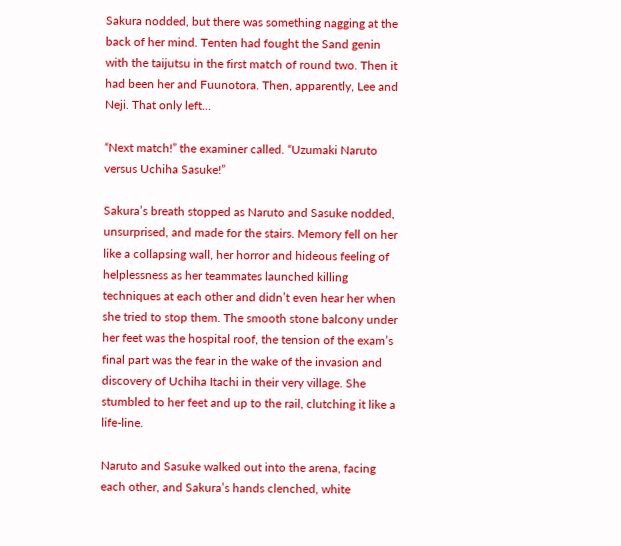Sakura nodded, but there was something nagging at the back of her mind. Tenten had fought the Sand genin with the taijutsu in the first match of round two. Then it had been her and Fuunotora. Then, apparently, Lee and Neji. That only left…

“Next match!” the examiner called. “Uzumaki Naruto versus Uchiha Sasuke!”

Sakura’s breath stopped as Naruto and Sasuke nodded, unsurprised, and made for the stairs. Memory fell on her like a collapsing wall, her horror and hideous feeling of helplessness as her teammates launched killing techniques at each other and didn’t even hear her when she tried to stop them. The smooth stone balcony under her feet was the hospital roof, the tension of the exam’s final part was the fear in the wake of the invasion and discovery of Uchiha Itachi in their very village. She stumbled to her feet and up to the rail, clutching it like a life-line.

Naruto and Sasuke walked out into the arena, facing each other, and Sakura’s hands clenched, white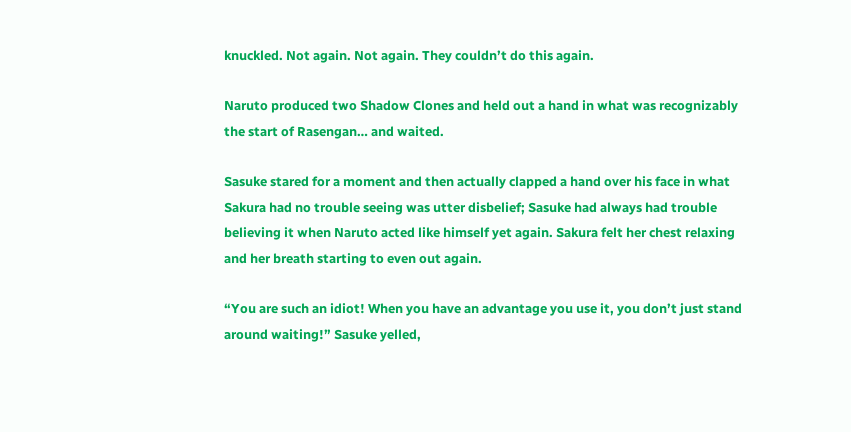knuckled. Not again. Not again. They couldn’t do this again.

Naruto produced two Shadow Clones and held out a hand in what was recognizably the start of Rasengan… and waited.

Sasuke stared for a moment and then actually clapped a hand over his face in what Sakura had no trouble seeing was utter disbelief; Sasuke had always had trouble believing it when Naruto acted like himself yet again. Sakura felt her chest relaxing and her breath starting to even out again.

“You are such an idiot! When you have an advantage you use it, you don’t just stand around waiting!” Sasuke yelled,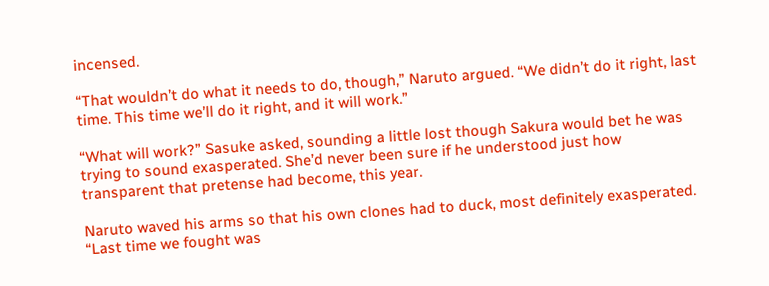incensed.

“That wouldn’t do what it needs to do, though,” Naruto argued. “We didn’t do it right, last time. This time we’ll do it right, and it will work.”

“What will work?” Sasuke asked, sounding a little lost though Sakura would bet he was trying to sound exasperated. She’d never been sure if he understood just how transparent that pretense had become, this year.

Naruto waved his arms so that his own clones had to duck, most definitely exasperated. “Last time we fought was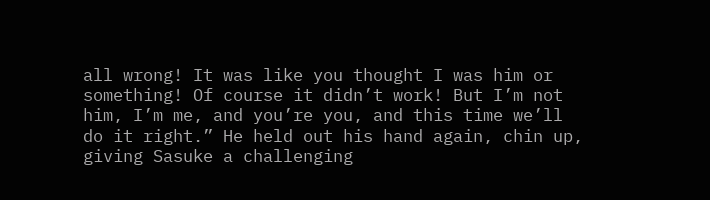all wrong! It was like you thought I was him or something! Of course it didn’t work! But I’m not him, I’m me, and you’re you, and this time we’ll do it right.” He held out his hand again, chin up, giving Sasuke a challenging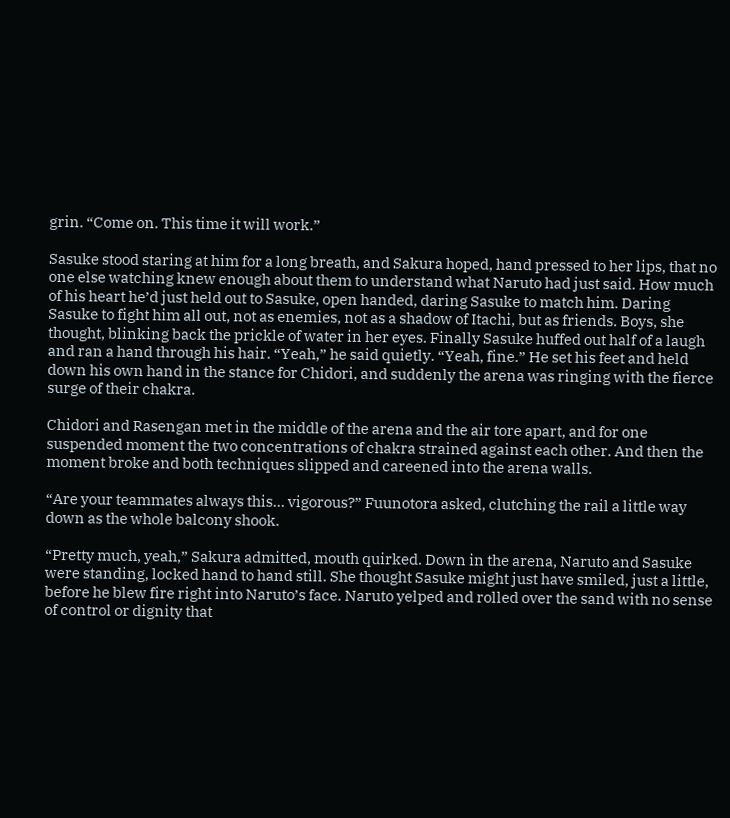grin. “Come on. This time it will work.”

Sasuke stood staring at him for a long breath, and Sakura hoped, hand pressed to her lips, that no one else watching knew enough about them to understand what Naruto had just said. How much of his heart he’d just held out to Sasuke, open handed, daring Sasuke to match him. Daring Sasuke to fight him all out, not as enemies, not as a shadow of Itachi, but as friends. Boys, she thought, blinking back the prickle of water in her eyes. Finally Sasuke huffed out half of a laugh and ran a hand through his hair. “Yeah,” he said quietly. “Yeah, fine.” He set his feet and held down his own hand in the stance for Chidori, and suddenly the arena was ringing with the fierce surge of their chakra.

Chidori and Rasengan met in the middle of the arena and the air tore apart, and for one suspended moment the two concentrations of chakra strained against each other. And then the moment broke and both techniques slipped and careened into the arena walls.

“Are your teammates always this… vigorous?” Fuunotora asked, clutching the rail a little way down as the whole balcony shook.

“Pretty much, yeah,” Sakura admitted, mouth quirked. Down in the arena, Naruto and Sasuke were standing, locked hand to hand still. She thought Sasuke might just have smiled, just a little, before he blew fire right into Naruto’s face. Naruto yelped and rolled over the sand with no sense of control or dignity that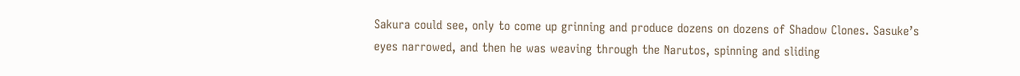Sakura could see, only to come up grinning and produce dozens on dozens of Shadow Clones. Sasuke’s eyes narrowed, and then he was weaving through the Narutos, spinning and sliding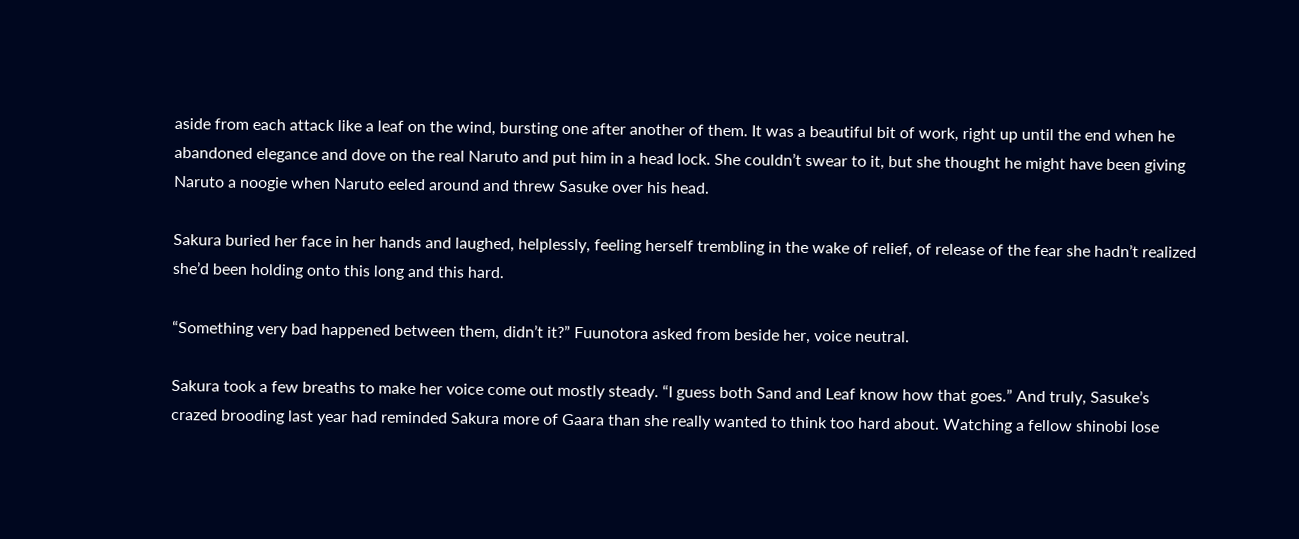aside from each attack like a leaf on the wind, bursting one after another of them. It was a beautiful bit of work, right up until the end when he abandoned elegance and dove on the real Naruto and put him in a head lock. She couldn’t swear to it, but she thought he might have been giving Naruto a noogie when Naruto eeled around and threw Sasuke over his head.

Sakura buried her face in her hands and laughed, helplessly, feeling herself trembling in the wake of relief, of release of the fear she hadn’t realized she’d been holding onto this long and this hard.

“Something very bad happened between them, didn’t it?” Fuunotora asked from beside her, voice neutral.

Sakura took a few breaths to make her voice come out mostly steady. “I guess both Sand and Leaf know how that goes.” And truly, Sasuke’s crazed brooding last year had reminded Sakura more of Gaara than she really wanted to think too hard about. Watching a fellow shinobi lose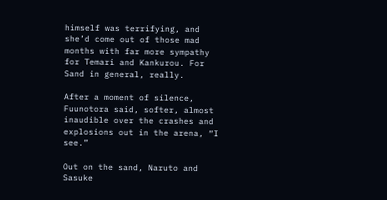himself was terrifying, and she’d come out of those mad months with far more sympathy for Temari and Kankurou. For Sand in general, really.

After a moment of silence, Fuunotora said, softer, almost inaudible over the crashes and explosions out in the arena, “I see.”

Out on the sand, Naruto and Sasuke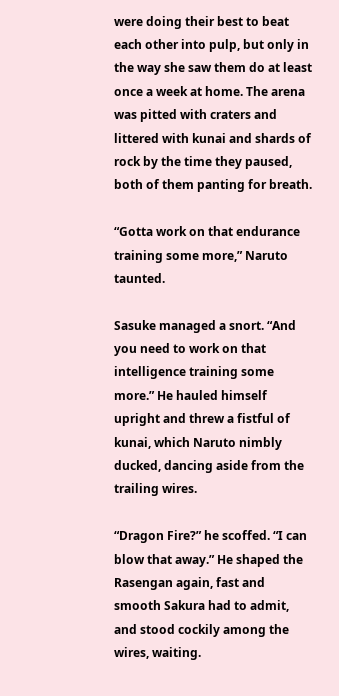were doing their best to beat each other into pulp, but only in the way she saw them do at least once a week at home. The arena was pitted with craters and littered with kunai and shards of rock by the time they paused, both of them panting for breath.

“Gotta work on that endurance training some more,” Naruto taunted.

Sasuke managed a snort. “And you need to work on that intelligence training some more.” He hauled himself upright and threw a fistful of kunai, which Naruto nimbly ducked, dancing aside from the trailing wires.

“Dragon Fire?” he scoffed. “I can blow that away.” He shaped the Rasengan again, fast and smooth Sakura had to admit, and stood cockily among the wires, waiting.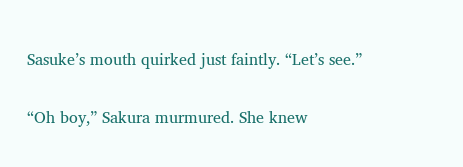Sasuke’s mouth quirked just faintly. “Let’s see.”

“Oh boy,” Sakura murmured. She knew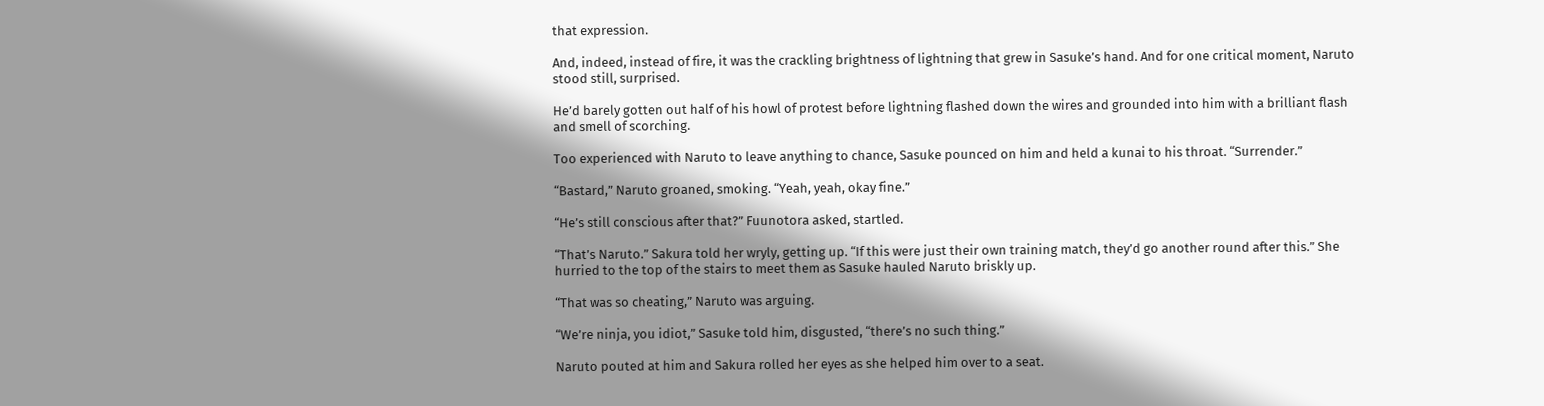that expression.

And, indeed, instead of fire, it was the crackling brightness of lightning that grew in Sasuke’s hand. And for one critical moment, Naruto stood still, surprised.

He’d barely gotten out half of his howl of protest before lightning flashed down the wires and grounded into him with a brilliant flash and smell of scorching.

Too experienced with Naruto to leave anything to chance, Sasuke pounced on him and held a kunai to his throat. “Surrender.”

“Bastard,” Naruto groaned, smoking. “Yeah, yeah, okay fine.”

“He’s still conscious after that?” Fuunotora asked, startled.

“That’s Naruto.” Sakura told her wryly, getting up. “If this were just their own training match, they’d go another round after this.” She hurried to the top of the stairs to meet them as Sasuke hauled Naruto briskly up.

“That was so cheating,” Naruto was arguing.

“We’re ninja, you idiot,” Sasuke told him, disgusted, “there’s no such thing.”

Naruto pouted at him and Sakura rolled her eyes as she helped him over to a seat.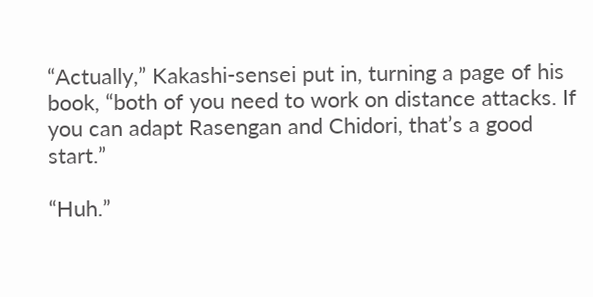“Actually,” Kakashi-sensei put in, turning a page of his book, “both of you need to work on distance attacks. If you can adapt Rasengan and Chidori, that’s a good start.”

“Huh.”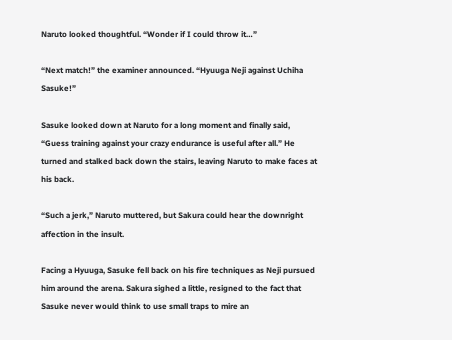Naruto looked thoughtful. “Wonder if I could throw it…”

“Next match!” the examiner announced. “Hyuuga Neji against Uchiha Sasuke!”

Sasuke looked down at Naruto for a long moment and finally said, “Guess training against your crazy endurance is useful after all.” He turned and stalked back down the stairs, leaving Naruto to make faces at his back.

“Such a jerk,” Naruto muttered, but Sakura could hear the downright affection in the insult.

Facing a Hyuuga, Sasuke fell back on his fire techniques as Neji pursued him around the arena. Sakura sighed a little, resigned to the fact that Sasuke never would think to use small traps to mire an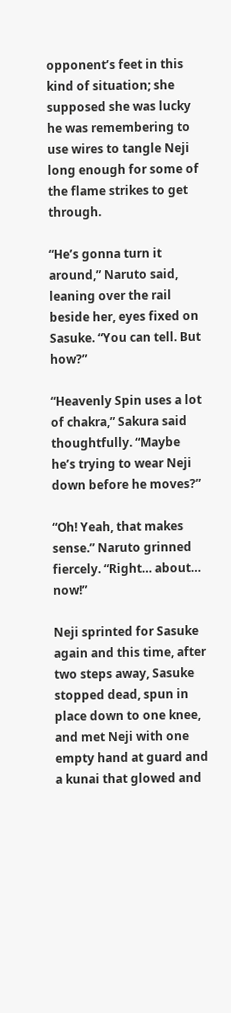opponent’s feet in this kind of situation; she supposed she was lucky he was remembering to use wires to tangle Neji long enough for some of the flame strikes to get through.

“He’s gonna turn it around,” Naruto said, leaning over the rail beside her, eyes fixed on Sasuke. “You can tell. But how?”

“Heavenly Spin uses a lot of chakra,” Sakura said thoughtfully. “Maybe he’s trying to wear Neji down before he moves?”

“Oh! Yeah, that makes sense.” Naruto grinned fiercely. “Right… about… now!”

Neji sprinted for Sasuke again and this time, after two steps away, Sasuke stopped dead, spun in place down to one knee, and met Neji with one empty hand at guard and a kunai that glowed and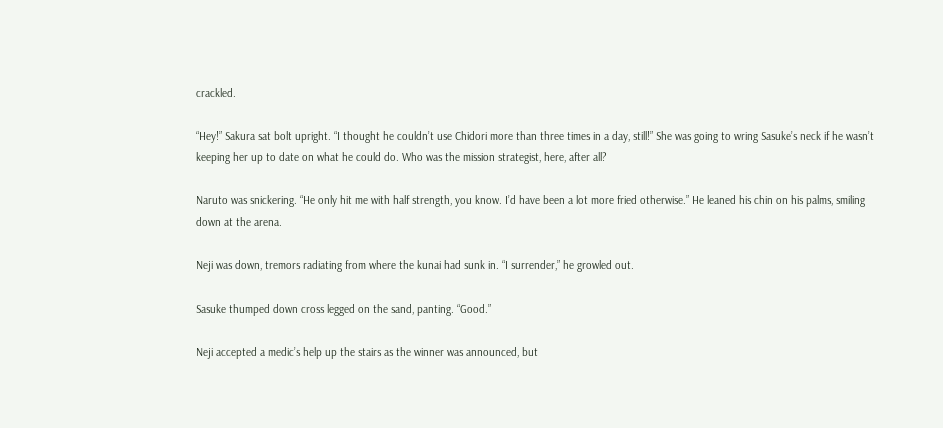crackled.

“Hey!” Sakura sat bolt upright. “I thought he couldn’t use Chidori more than three times in a day, still!” She was going to wring Sasuke’s neck if he wasn’t keeping her up to date on what he could do. Who was the mission strategist, here, after all?

Naruto was snickering. “He only hit me with half strength, you know. I’d have been a lot more fried otherwise.” He leaned his chin on his palms, smiling down at the arena.

Neji was down, tremors radiating from where the kunai had sunk in. “I surrender,” he growled out.

Sasuke thumped down cross legged on the sand, panting. “Good.”

Neji accepted a medic’s help up the stairs as the winner was announced, but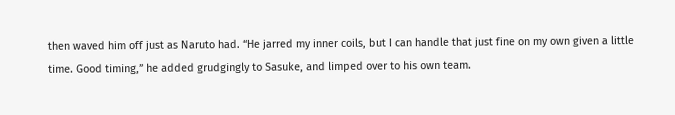then waved him off just as Naruto had. “He jarred my inner coils, but I can handle that just fine on my own given a little time. Good timing,” he added grudgingly to Sasuke, and limped over to his own team.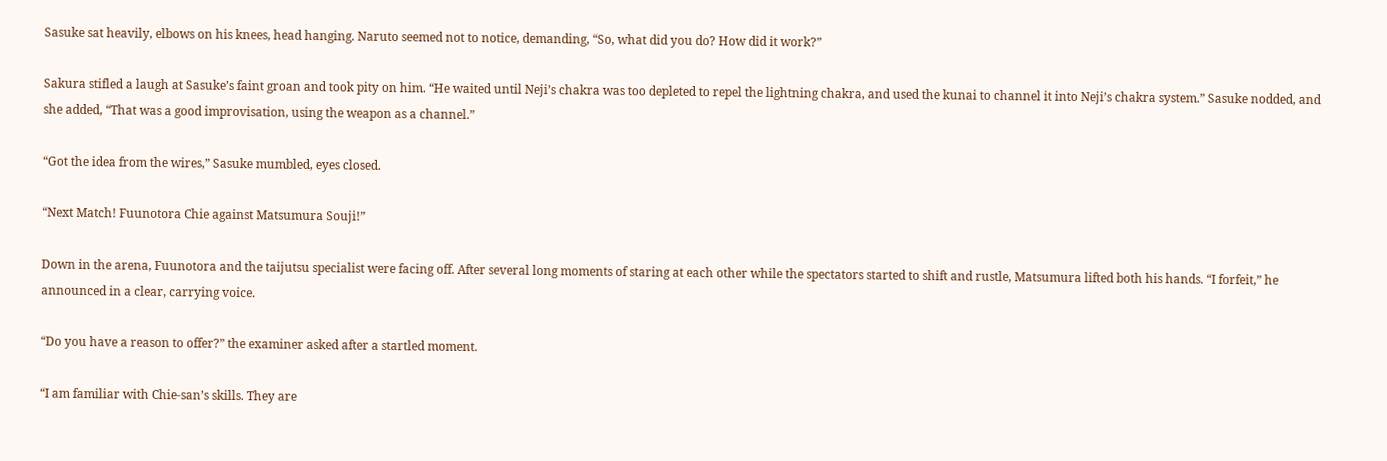Sasuke sat heavily, elbows on his knees, head hanging. Naruto seemed not to notice, demanding, “So, what did you do? How did it work?”

Sakura stifled a laugh at Sasuke’s faint groan and took pity on him. “He waited until Neji’s chakra was too depleted to repel the lightning chakra, and used the kunai to channel it into Neji’s chakra system.” Sasuke nodded, and she added, “That was a good improvisation, using the weapon as a channel.”

“Got the idea from the wires,” Sasuke mumbled, eyes closed.

“Next Match! Fuunotora Chie against Matsumura Souji!”

Down in the arena, Fuunotora and the taijutsu specialist were facing off. After several long moments of staring at each other while the spectators started to shift and rustle, Matsumura lifted both his hands. “I forfeit,” he announced in a clear, carrying voice.

“Do you have a reason to offer?” the examiner asked after a startled moment.

“I am familiar with Chie-san’s skills. They are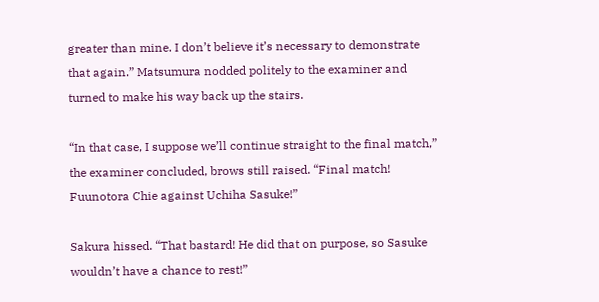greater than mine. I don’t believe it’s necessary to demonstrate that again.” Matsumura nodded politely to the examiner and turned to make his way back up the stairs.

“In that case, I suppose we’ll continue straight to the final match,” the examiner concluded, brows still raised. “Final match! Fuunotora Chie against Uchiha Sasuke!”

Sakura hissed. “That bastard! He did that on purpose, so Sasuke wouldn’t have a chance to rest!”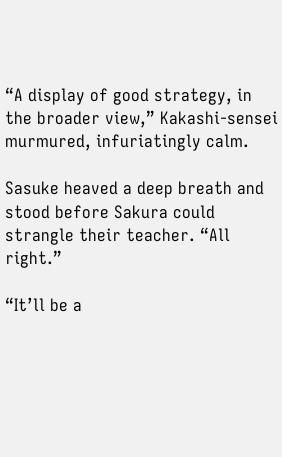“A display of good strategy, in the broader view,” Kakashi-sensei murmured, infuriatingly calm.

Sasuke heaved a deep breath and stood before Sakura could strangle their teacher. “All right.”

“It’ll be a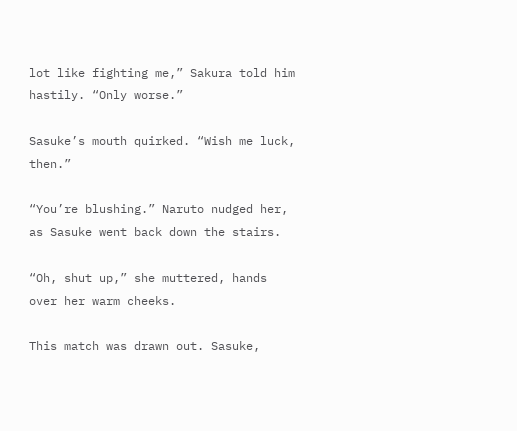lot like fighting me,” Sakura told him hastily. “Only worse.”

Sasuke’s mouth quirked. “Wish me luck, then.”

“You’re blushing.” Naruto nudged her, as Sasuke went back down the stairs.

“Oh, shut up,” she muttered, hands over her warm cheeks.

This match was drawn out. Sasuke,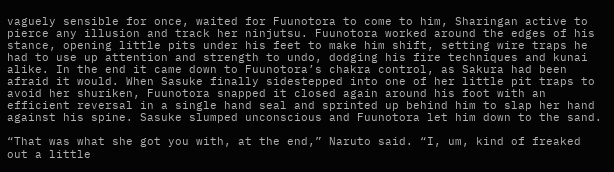vaguely sensible for once, waited for Fuunotora to come to him, Sharingan active to pierce any illusion and track her ninjutsu. Fuunotora worked around the edges of his stance, opening little pits under his feet to make him shift, setting wire traps he had to use up attention and strength to undo, dodging his fire techniques and kunai alike. In the end it came down to Fuunotora’s chakra control, as Sakura had been afraid it would. When Sasuke finally sidestepped into one of her little pit traps to avoid her shuriken, Fuunotora snapped it closed again around his foot with an efficient reversal in a single hand seal and sprinted up behind him to slap her hand against his spine. Sasuke slumped unconscious and Fuunotora let him down to the sand.

“That was what she got you with, at the end,” Naruto said. “I, um, kind of freaked out a little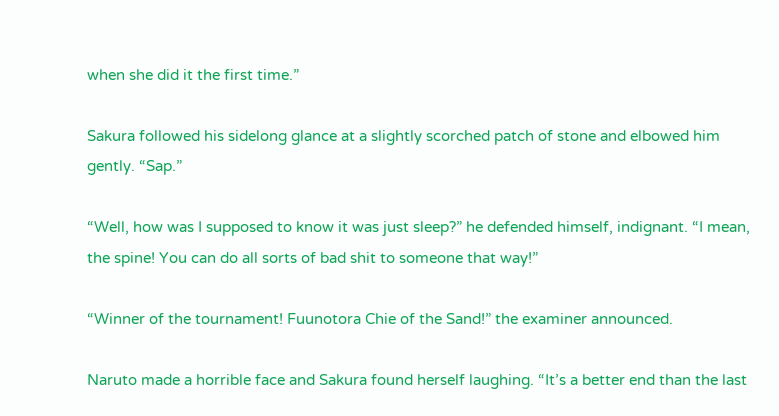when she did it the first time.”

Sakura followed his sidelong glance at a slightly scorched patch of stone and elbowed him gently. “Sap.”

“Well, how was I supposed to know it was just sleep?” he defended himself, indignant. “I mean, the spine! You can do all sorts of bad shit to someone that way!”

“Winner of the tournament! Fuunotora Chie of the Sand!” the examiner announced.

Naruto made a horrible face and Sakura found herself laughing. “It’s a better end than the last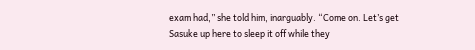exam had,” she told him, inarguably. “Come on. Let’s get Sasuke up here to sleep it off while they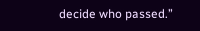decide who passed.”